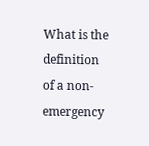What is the definition of a non-emergency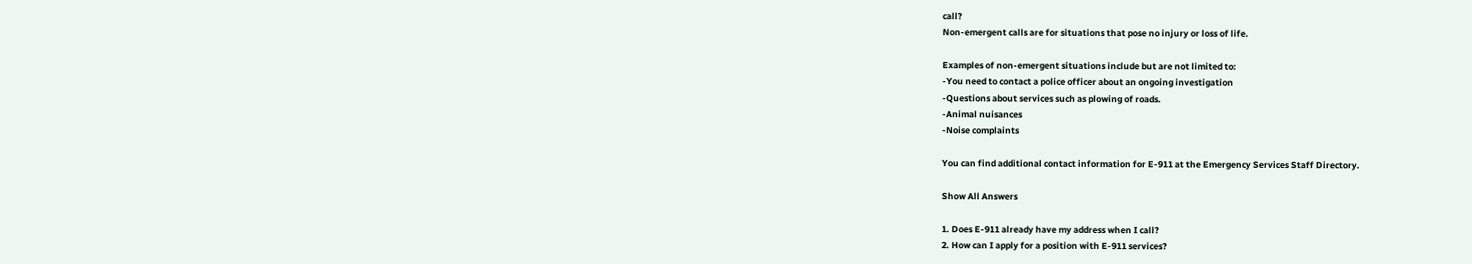call?
Non-emergent calls are for situations that pose no injury or loss of life.

Examples of non-emergent situations include but are not limited to:
-You need to contact a police officer about an ongoing investigation
-Questions about services such as plowing of roads.
-Animal nuisances
-Noise complaints

You can find additional contact information for E-911 at the Emergency Services Staff Directory.

Show All Answers

1. Does E-911 already have my address when I call?
2. How can I apply for a position with E-911 services?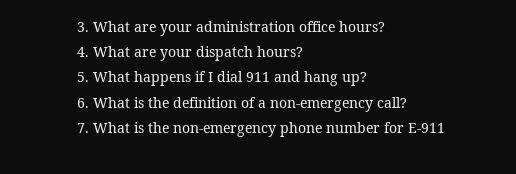3. What are your administration office hours?
4. What are your dispatch hours?
5. What happens if I dial 911 and hang up?
6. What is the definition of a non-emergency call?
7. What is the non-emergency phone number for E-911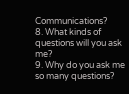Communications?
8. What kinds of questions will you ask me?
9. Why do you ask me so many questions?